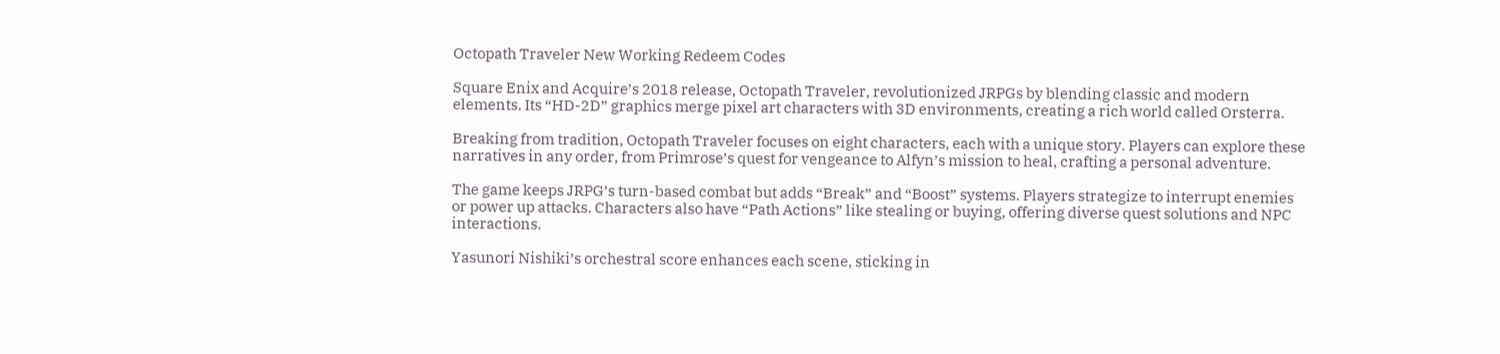Octopath Traveler New Working Redeem Codes

Square Enix and Acquire’s 2018 release, Octopath Traveler, revolutionized JRPGs by blending classic and modern elements. Its “HD-2D” graphics merge pixel art characters with 3D environments, creating a rich world called Orsterra.

Breaking from tradition, Octopath Traveler focuses on eight characters, each with a unique story. Players can explore these narratives in any order, from Primrose’s quest for vengeance to Alfyn’s mission to heal, crafting a personal adventure.

The game keeps JRPG’s turn-based combat but adds “Break” and “Boost” systems. Players strategize to interrupt enemies or power up attacks. Characters also have “Path Actions” like stealing or buying, offering diverse quest solutions and NPC interactions.

Yasunori Nishiki’s orchestral score enhances each scene, sticking in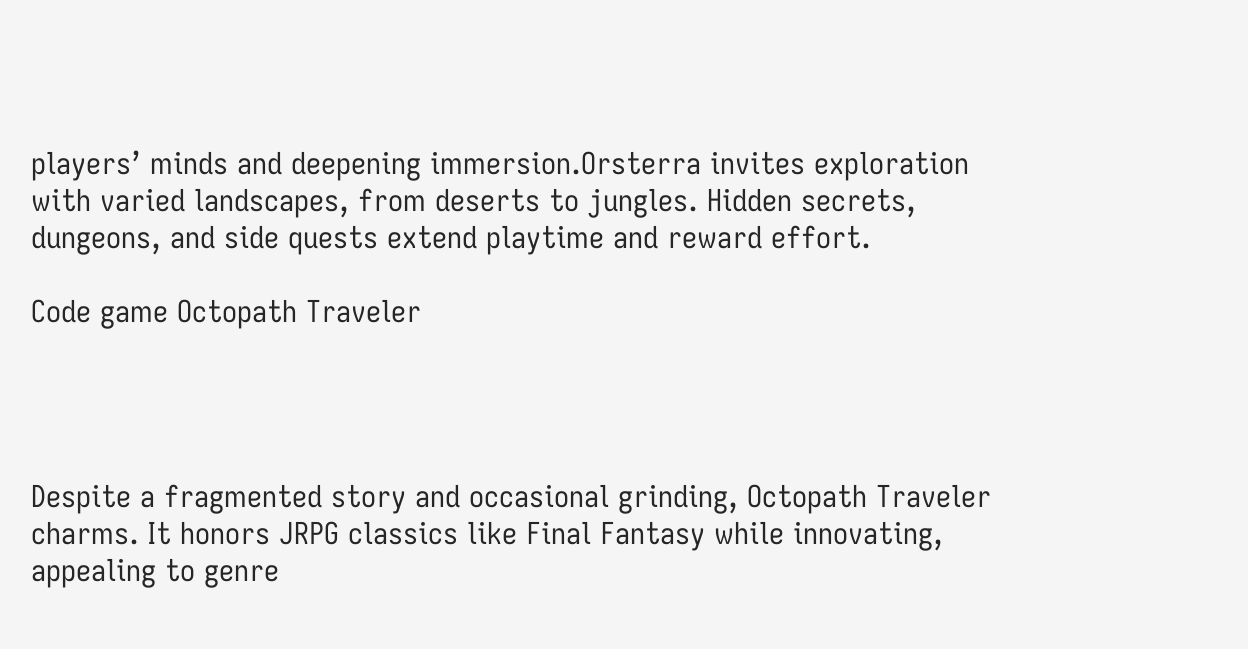players’ minds and deepening immersion.Orsterra invites exploration with varied landscapes, from deserts to jungles. Hidden secrets, dungeons, and side quests extend playtime and reward effort.

Code game Octopath Traveler




Despite a fragmented story and occasional grinding, Octopath Traveler charms. It honors JRPG classics like Final Fantasy while innovating, appealing to genre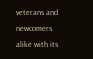veterans and newcomers alike with its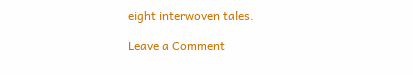eight interwoven tales.

Leave a Comment